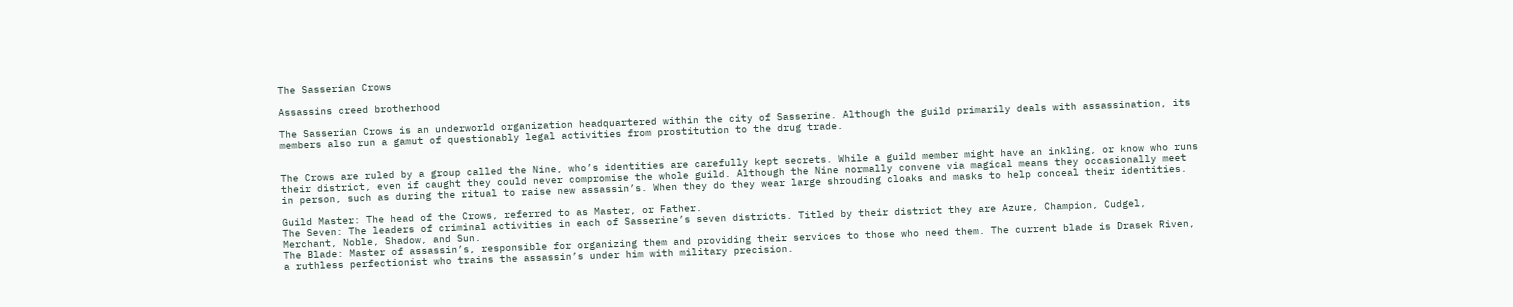The Sasserian Crows

Assassins creed brotherhood

The Sasserian Crows is an underworld organization headquartered within the city of Sasserine. Although the guild primarily deals with assassination, its members also run a gamut of questionably legal activities from prostitution to the drug trade.


The Crows are ruled by a group called the Nine, who’s identities are carefully kept secrets. While a guild member might have an inkling, or know who runs their district, even if caught they could never compromise the whole guild. Although the Nine normally convene via magical means they occasionally meet in person, such as during the ritual to raise new assassin’s. When they do they wear large shrouding cloaks and masks to help conceal their identities.

Guild Master: The head of the Crows, referred to as Master, or Father.
The Seven: The leaders of criminal activities in each of Sasserine’s seven districts. Titled by their district they are Azure, Champion, Cudgel, Merchant, Noble, Shadow, and Sun.
The Blade: Master of assassin’s, responsible for organizing them and providing their services to those who need them. The current blade is Drasek Riven, a ruthless perfectionist who trains the assassin’s under him with military precision.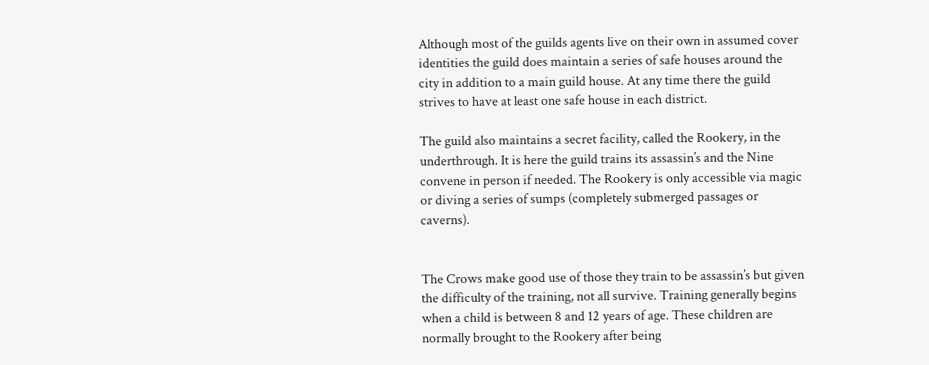Although most of the guilds agents live on their own in assumed cover identities the guild does maintain a series of safe houses around the city in addition to a main guild house. At any time there the guild strives to have at least one safe house in each district.

The guild also maintains a secret facility, called the Rookery, in the underthrough. It is here the guild trains its assassin’s and the Nine convene in person if needed. The Rookery is only accessible via magic or diving a series of sumps (completely submerged passages or caverns).


The Crows make good use of those they train to be assassin’s but given the difficulty of the training, not all survive. Training generally begins when a child is between 8 and 12 years of age. These children are normally brought to the Rookery after being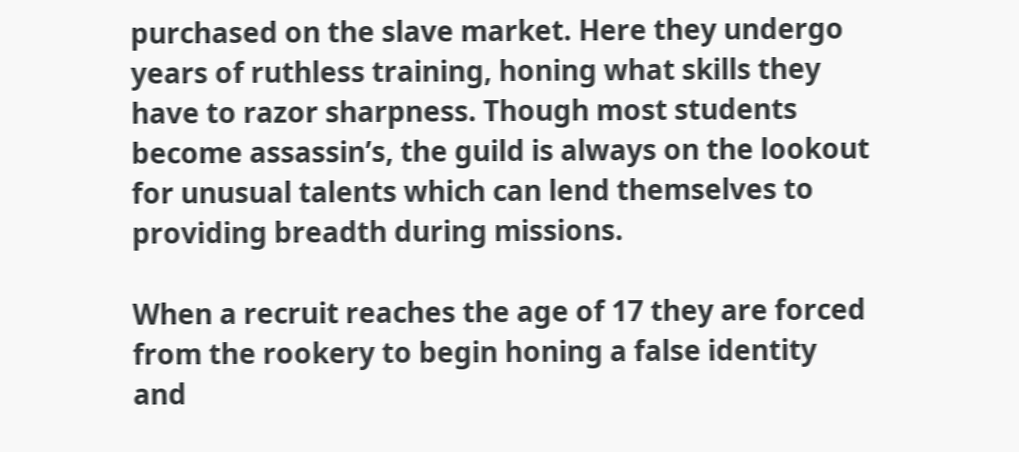purchased on the slave market. Here they undergo years of ruthless training, honing what skills they have to razor sharpness. Though most students become assassin’s, the guild is always on the lookout for unusual talents which can lend themselves to providing breadth during missions.

When a recruit reaches the age of 17 they are forced from the rookery to begin honing a false identity and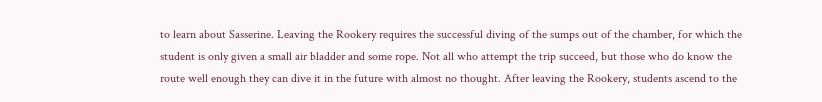to learn about Sasserine. Leaving the Rookery requires the successful diving of the sumps out of the chamber, for which the student is only given a small air bladder and some rope. Not all who attempt the trip succeed, but those who do know the route well enough they can dive it in the future with almost no thought. After leaving the Rookery, students ascend to the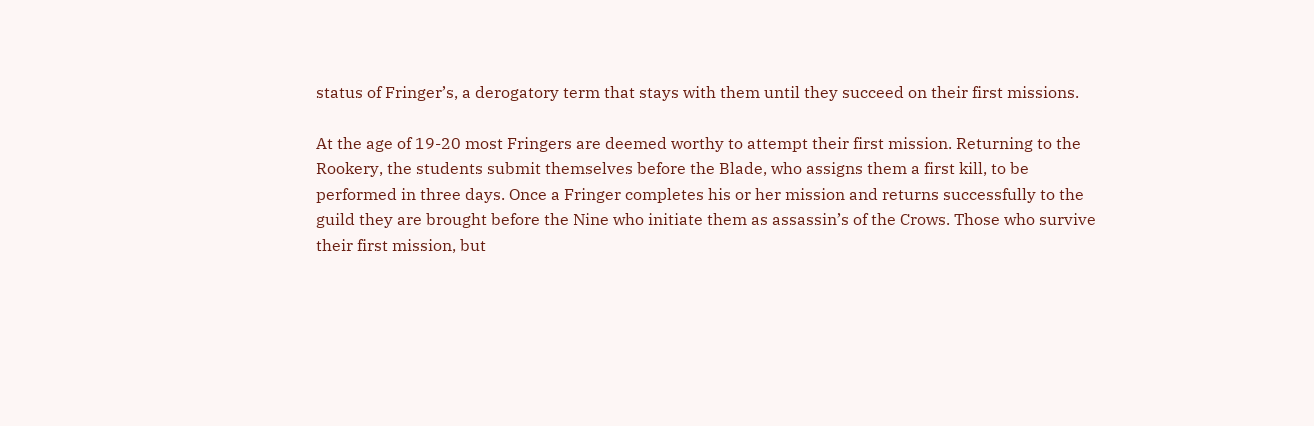status of Fringer’s, a derogatory term that stays with them until they succeed on their first missions.

At the age of 19-20 most Fringers are deemed worthy to attempt their first mission. Returning to the Rookery, the students submit themselves before the Blade, who assigns them a first kill, to be performed in three days. Once a Fringer completes his or her mission and returns successfully to the guild they are brought before the Nine who initiate them as assassin’s of the Crows. Those who survive their first mission, but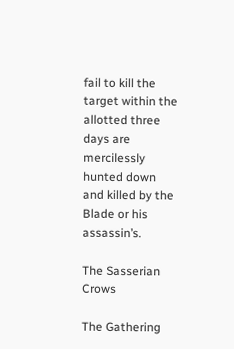fail to kill the target within the allotted three days are mercilessly hunted down and killed by the Blade or his assassin’s.

The Sasserian Crows

The Gathering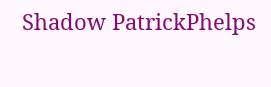Shadow PatrickPhelps